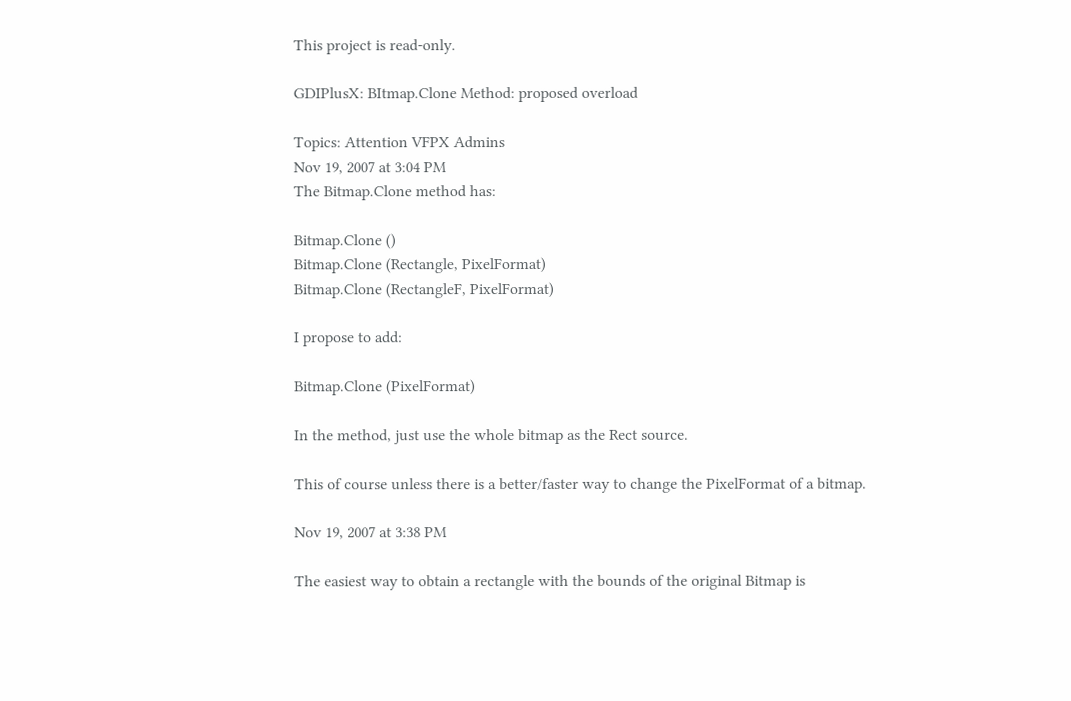This project is read-only.

GDIPlusX: BItmap.Clone Method: proposed overload

Topics: Attention VFPX Admins
Nov 19, 2007 at 3:04 PM
The Bitmap.Clone method has:

Bitmap.Clone ()
Bitmap.Clone (Rectangle, PixelFormat)
Bitmap.Clone (RectangleF, PixelFormat)

I propose to add:

Bitmap.Clone (PixelFormat)

In the method, just use the whole bitmap as the Rect source.

This of course unless there is a better/faster way to change the PixelFormat of a bitmap.

Nov 19, 2007 at 3:38 PM

The easiest way to obtain a rectangle with the bounds of the original Bitmap is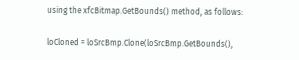using the xfcBitmap.GetBounds() method, as follows:

loCloned = loSrcBmp.Clone(loSrcBmp.GetBounds(),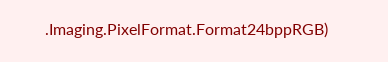.Imaging.PixelFormat.Format24bppRGB)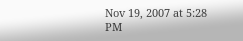Nov 19, 2007 at 5:28 PM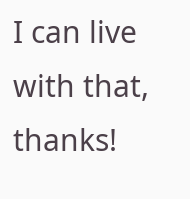I can live with that, thanks!